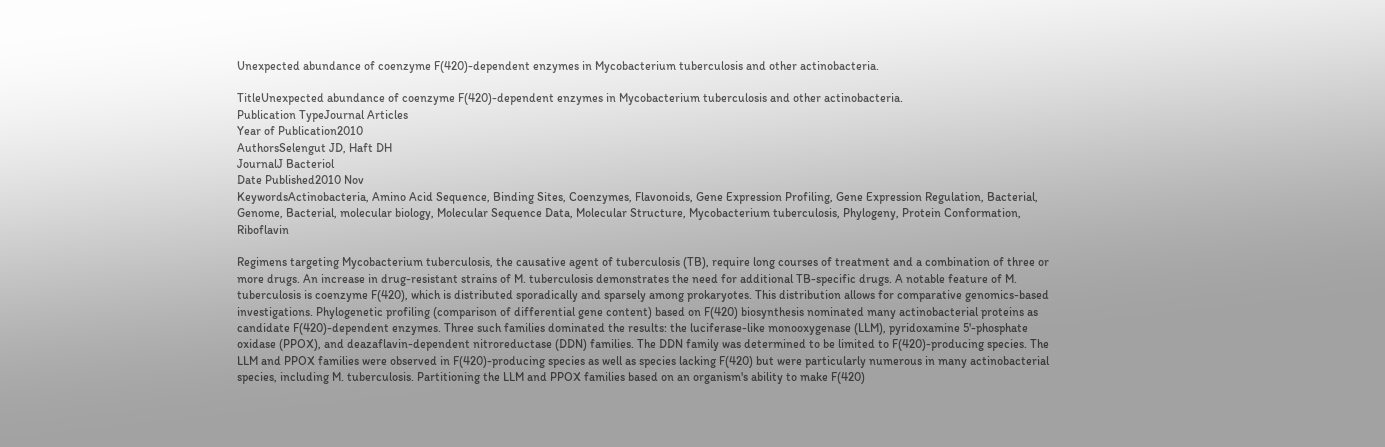Unexpected abundance of coenzyme F(420)-dependent enzymes in Mycobacterium tuberculosis and other actinobacteria.

TitleUnexpected abundance of coenzyme F(420)-dependent enzymes in Mycobacterium tuberculosis and other actinobacteria.
Publication TypeJournal Articles
Year of Publication2010
AuthorsSelengut JD, Haft DH
JournalJ Bacteriol
Date Published2010 Nov
KeywordsActinobacteria, Amino Acid Sequence, Binding Sites, Coenzymes, Flavonoids, Gene Expression Profiling, Gene Expression Regulation, Bacterial, Genome, Bacterial, molecular biology, Molecular Sequence Data, Molecular Structure, Mycobacterium tuberculosis, Phylogeny, Protein Conformation, Riboflavin

Regimens targeting Mycobacterium tuberculosis, the causative agent of tuberculosis (TB), require long courses of treatment and a combination of three or more drugs. An increase in drug-resistant strains of M. tuberculosis demonstrates the need for additional TB-specific drugs. A notable feature of M. tuberculosis is coenzyme F(420), which is distributed sporadically and sparsely among prokaryotes. This distribution allows for comparative genomics-based investigations. Phylogenetic profiling (comparison of differential gene content) based on F(420) biosynthesis nominated many actinobacterial proteins as candidate F(420)-dependent enzymes. Three such families dominated the results: the luciferase-like monooxygenase (LLM), pyridoxamine 5'-phosphate oxidase (PPOX), and deazaflavin-dependent nitroreductase (DDN) families. The DDN family was determined to be limited to F(420)-producing species. The LLM and PPOX families were observed in F(420)-producing species as well as species lacking F(420) but were particularly numerous in many actinobacterial species, including M. tuberculosis. Partitioning the LLM and PPOX families based on an organism's ability to make F(420)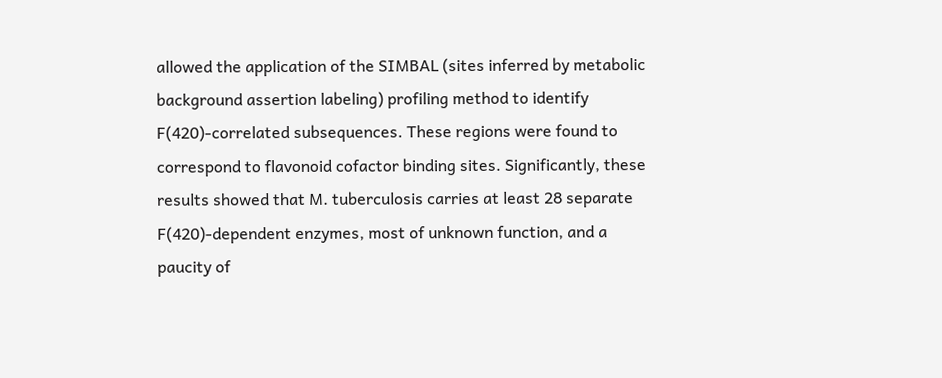allowed the application of the SIMBAL (sites inferred by metabolic background assertion labeling) profiling method to identify F(420)-correlated subsequences. These regions were found to correspond to flavonoid cofactor binding sites. Significantly, these results showed that M. tuberculosis carries at least 28 separate F(420)-dependent enzymes, most of unknown function, and a paucity of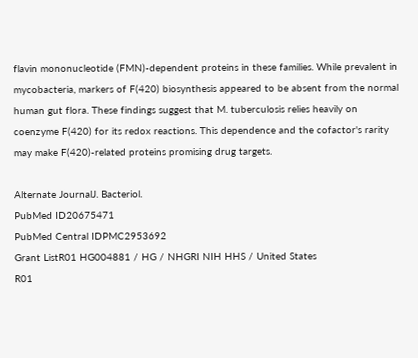flavin mononucleotide (FMN)-dependent proteins in these families. While prevalent in mycobacteria, markers of F(420) biosynthesis appeared to be absent from the normal human gut flora. These findings suggest that M. tuberculosis relies heavily on coenzyme F(420) for its redox reactions. This dependence and the cofactor's rarity may make F(420)-related proteins promising drug targets.

Alternate JournalJ. Bacteriol.
PubMed ID20675471
PubMed Central IDPMC2953692
Grant ListR01 HG004881 / HG / NHGRI NIH HHS / United States
R01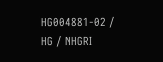HG004881-02 / HG / NHGRI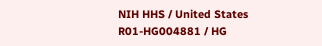NIH HHS / United States
R01-HG004881 / HG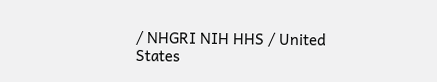/ NHGRI NIH HHS / United States